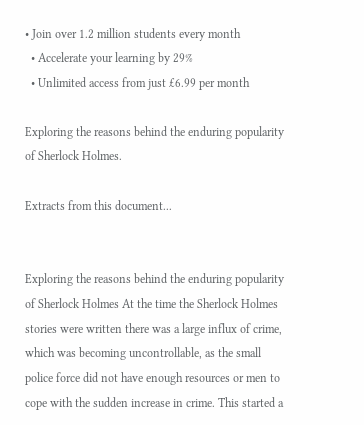• Join over 1.2 million students every month
  • Accelerate your learning by 29%
  • Unlimited access from just £6.99 per month

Exploring the reasons behind the enduring popularity of Sherlock Holmes.

Extracts from this document...


Exploring the reasons behind the enduring popularity of Sherlock Holmes At the time the Sherlock Holmes stories were written there was a large influx of crime, which was becoming uncontrollable, as the small police force did not have enough resources or men to cope with the sudden increase in crime. This started a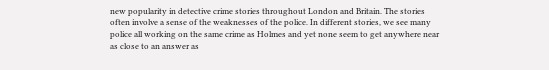new popularity in detective crime stories throughout London and Britain. The stories often involve a sense of the weaknesses of the police. In different stories, we see many police all working on the same crime as Holmes and yet none seem to get anywhere near as close to an answer as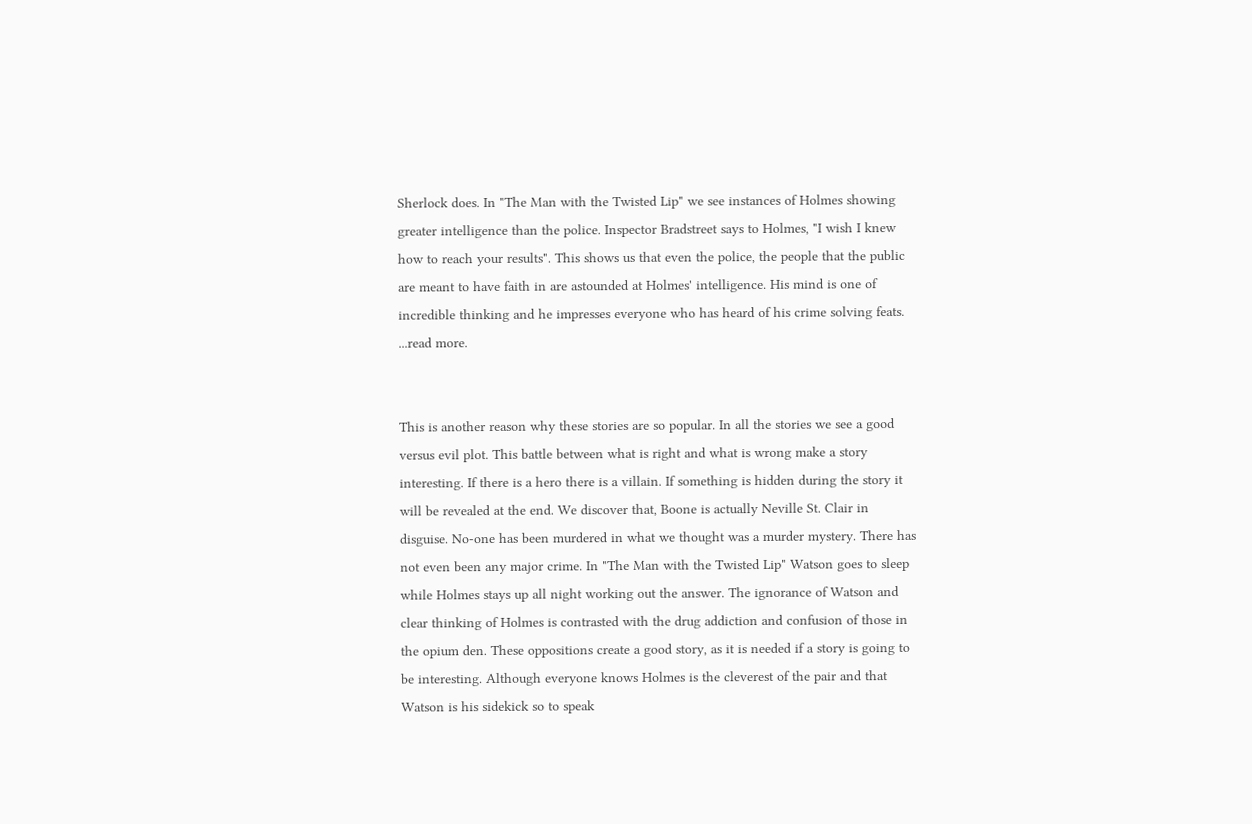Sherlock does. In "The Man with the Twisted Lip" we see instances of Holmes showing greater intelligence than the police. Inspector Bradstreet says to Holmes, "I wish I knew how to reach your results". This shows us that even the police, the people that the public are meant to have faith in are astounded at Holmes' intelligence. His mind is one of incredible thinking and he impresses everyone who has heard of his crime solving feats. ...read more.


This is another reason why these stories are so popular. In all the stories we see a good versus evil plot. This battle between what is right and what is wrong make a story interesting. If there is a hero there is a villain. If something is hidden during the story it will be revealed at the end. We discover that, Boone is actually Neville St. Clair in disguise. No-one has been murdered in what we thought was a murder mystery. There has not even been any major crime. In "The Man with the Twisted Lip" Watson goes to sleep while Holmes stays up all night working out the answer. The ignorance of Watson and clear thinking of Holmes is contrasted with the drug addiction and confusion of those in the opium den. These oppositions create a good story, as it is needed if a story is going to be interesting. Although everyone knows Holmes is the cleverest of the pair and that Watson is his sidekick so to speak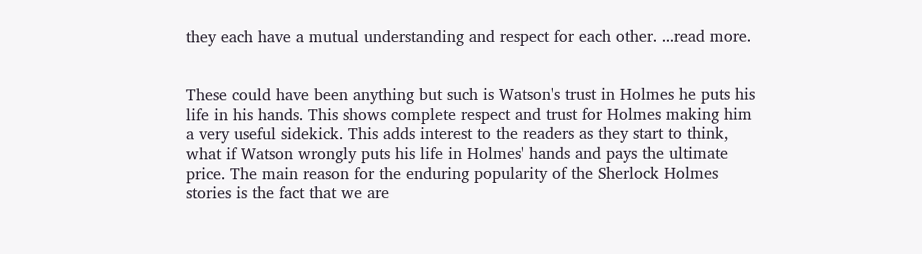they each have a mutual understanding and respect for each other. ...read more.


These could have been anything but such is Watson's trust in Holmes he puts his life in his hands. This shows complete respect and trust for Holmes making him a very useful sidekick. This adds interest to the readers as they start to think, what if Watson wrongly puts his life in Holmes' hands and pays the ultimate price. The main reason for the enduring popularity of the Sherlock Holmes stories is the fact that we are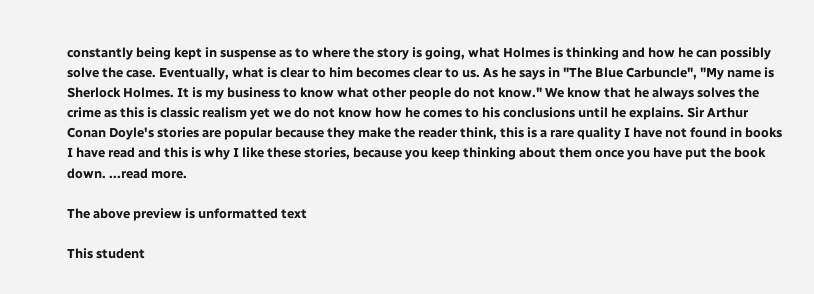constantly being kept in suspense as to where the story is going, what Holmes is thinking and how he can possibly solve the case. Eventually, what is clear to him becomes clear to us. As he says in "The Blue Carbuncle", "My name is Sherlock Holmes. It is my business to know what other people do not know." We know that he always solves the crime as this is classic realism yet we do not know how he comes to his conclusions until he explains. Sir Arthur Conan Doyle's stories are popular because they make the reader think, this is a rare quality I have not found in books I have read and this is why I like these stories, because you keep thinking about them once you have put the book down. ...read more.

The above preview is unformatted text

This student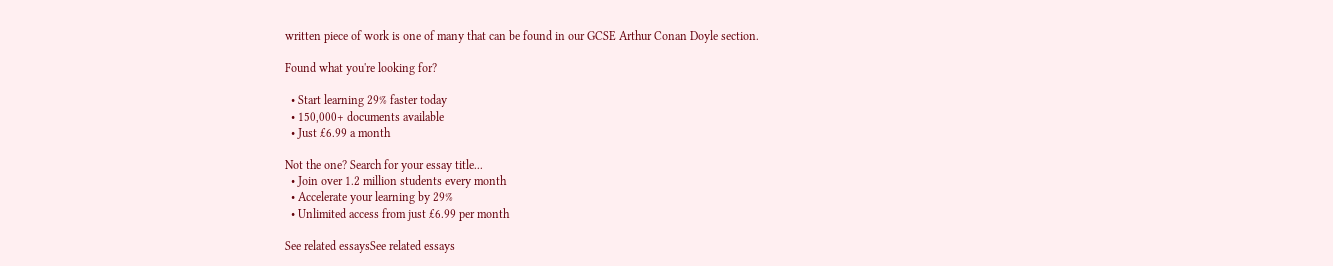written piece of work is one of many that can be found in our GCSE Arthur Conan Doyle section.

Found what you're looking for?

  • Start learning 29% faster today
  • 150,000+ documents available
  • Just £6.99 a month

Not the one? Search for your essay title...
  • Join over 1.2 million students every month
  • Accelerate your learning by 29%
  • Unlimited access from just £6.99 per month

See related essaysSee related essays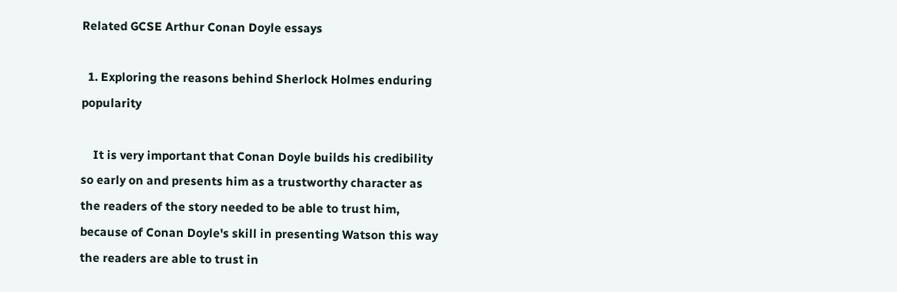Related GCSE Arthur Conan Doyle essays

  1. Exploring the reasons behind Sherlock Holmes enduring popularity

    It is very important that Conan Doyle builds his credibility so early on and presents him as a trustworthy character as the readers of the story needed to be able to trust him, because of Conan Doyle's skill in presenting Watson this way the readers are able to trust in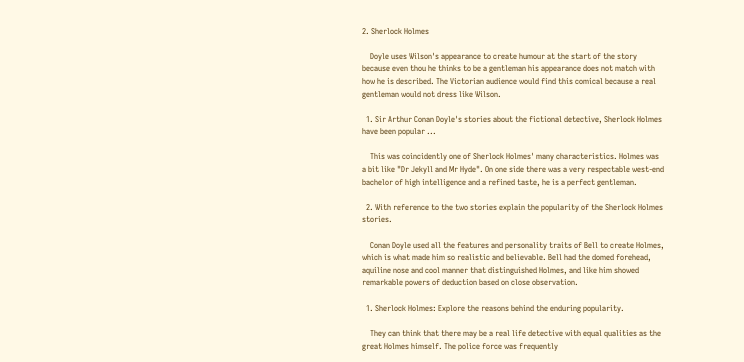2. Sherlock Holmes

    Doyle uses Wilson's appearance to create humour at the start of the story because even thou he thinks to be a gentleman his appearance does not match with how he is described. The Victorian audience would find this comical because a real gentleman would not dress like Wilson.

  1. Sir Arthur Conan Doyle's stories about the fictional detective, Sherlock Holmes have been popular ...

    This was coincidently one of Sherlock Holmes' many characteristics. Holmes was a bit like "Dr Jekyll and Mr Hyde". On one side there was a very respectable west-end bachelor of high intelligence and a refined taste, he is a perfect gentleman.

  2. With reference to the two stories explain the popularity of the Sherlock Holmes stories.

    Conan Doyle used all the features and personality traits of Bell to create Holmes, which is what made him so realistic and believable. Bell had the domed forehead, aquiline nose and cool manner that distinguished Holmes, and like him showed remarkable powers of deduction based on close observation.

  1. Sherlock Holmes: Explore the reasons behind the enduring popularity.

    They can think that there may be a real life detective with equal qualities as the great Holmes himself. The police force was frequently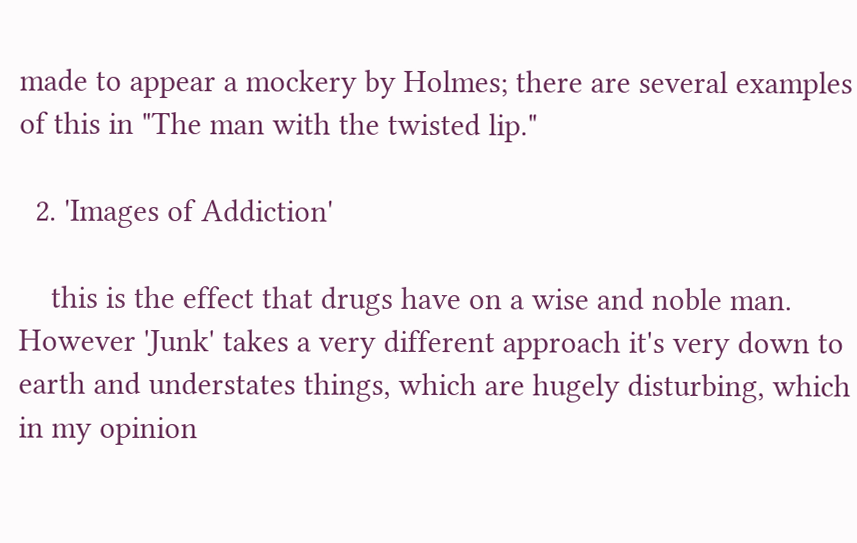made to appear a mockery by Holmes; there are several examples of this in "The man with the twisted lip."

  2. 'Images of Addiction'

    this is the effect that drugs have on a wise and noble man. However 'Junk' takes a very different approach it's very down to earth and understates things, which are hugely disturbing, which in my opinion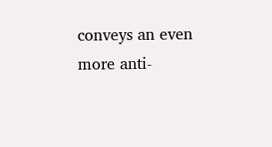conveys an even more anti-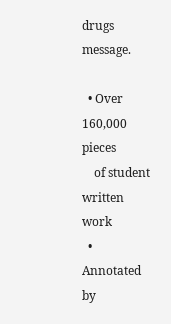drugs message.

  • Over 160,000 pieces
    of student written work
  • Annotated by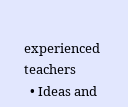experienced teachers
  • Ideas and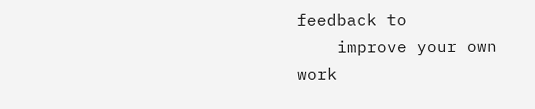feedback to
    improve your own work